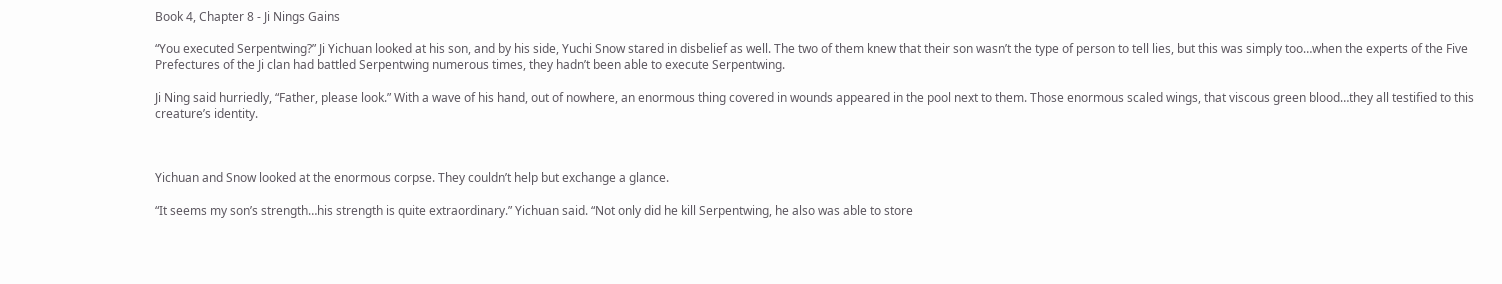Book 4, Chapter 8 - Ji Nings Gains

“You executed Serpentwing?” Ji Yichuan looked at his son, and by his side, Yuchi Snow stared in disbelief as well. The two of them knew that their son wasn’t the type of person to tell lies, but this was simply too…when the experts of the Five Prefectures of the Ji clan had battled Serpentwing numerous times, they hadn’t been able to execute Serpentwing.

Ji Ning said hurriedly, “Father, please look.” With a wave of his hand, out of nowhere, an enormous thing covered in wounds appeared in the pool next to them. Those enormous scaled wings, that viscous green blood…they all testified to this creature’s identity.



Yichuan and Snow looked at the enormous corpse. They couldn’t help but exchange a glance.

“It seems my son’s strength…his strength is quite extraordinary.” Yichuan said. “Not only did he kill Serpentwing, he also was able to store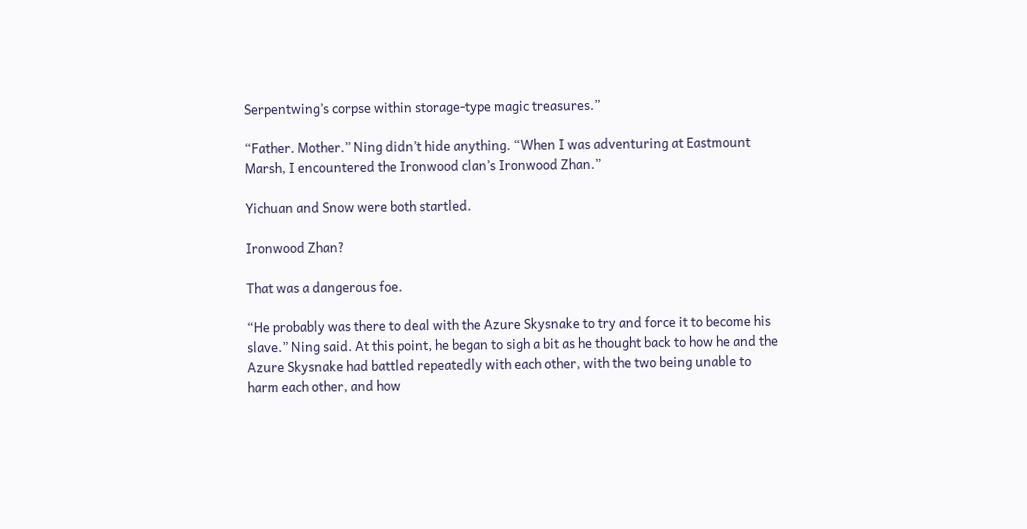Serpentwing’s corpse within storage-type magic treasures.”

“Father. Mother.” Ning didn’t hide anything. “When I was adventuring at Eastmount Marsh, I encountered the Ironwood clan’s Ironwood Zhan.”

Yichuan and Snow were both startled.

Ironwood Zhan?

That was a dangerous foe.

“He probably was there to deal with the Azure Skysnake to try and force it to become his slave.” Ning said. At this point, he began to sigh a bit as he thought back to how he and the Azure Skysnake had battled repeatedly with each other, with the two being unable to harm each other, and how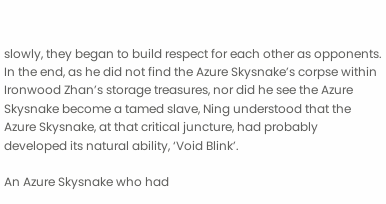slowly, they began to build respect for each other as opponents. In the end, as he did not find the Azure Skysnake’s corpse within Ironwood Zhan’s storage treasures, nor did he see the Azure Skysnake become a tamed slave, Ning understood that the Azure Skysnake, at that critical juncture, had probably developed its natural ability, ‘Void Blink’.

An Azure Skysnake who had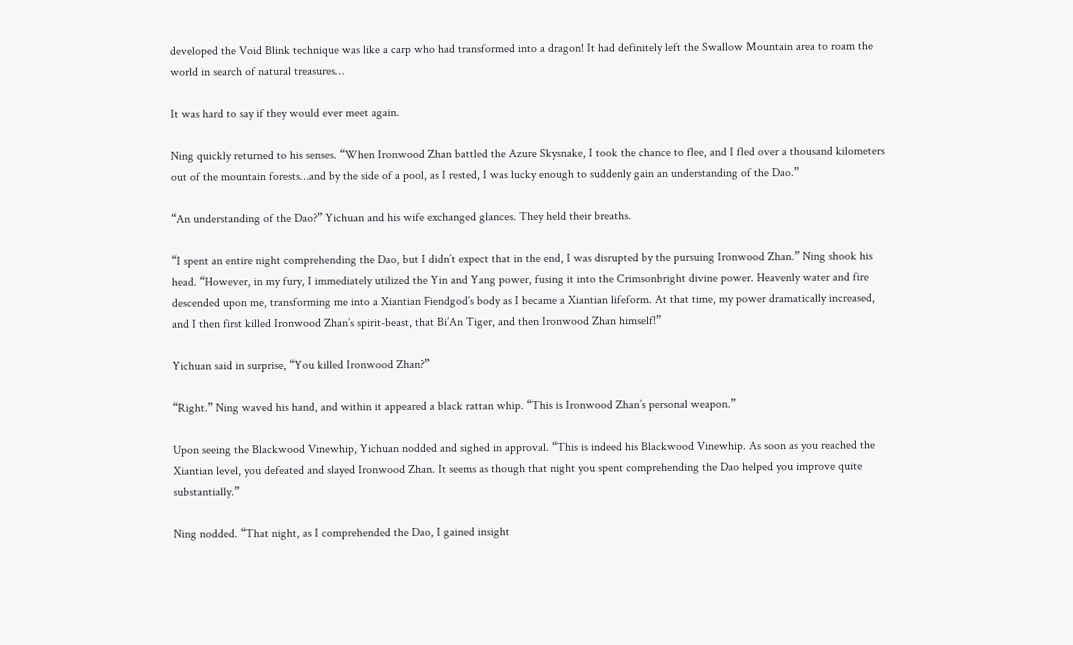developed the Void Blink technique was like a carp who had transformed into a dragon! It had definitely left the Swallow Mountain area to roam the world in search of natural treasures…

It was hard to say if they would ever meet again.

Ning quickly returned to his senses. “When Ironwood Zhan battled the Azure Skysnake, I took the chance to flee, and I fled over a thousand kilometers out of the mountain forests…and by the side of a pool, as I rested, I was lucky enough to suddenly gain an understanding of the Dao.”

“An understanding of the Dao?” Yichuan and his wife exchanged glances. They held their breaths.

“I spent an entire night comprehending the Dao, but I didn’t expect that in the end, I was disrupted by the pursuing Ironwood Zhan.” Ning shook his head. “However, in my fury, I immediately utilized the Yin and Yang power, fusing it into the Crimsonbright divine power. Heavenly water and fire descended upon me, transforming me into a Xiantian Fiendgod’s body as I became a Xiantian lifeform. At that time, my power dramatically increased, and I then first killed Ironwood Zhan’s spirit-beast, that Bi’An Tiger, and then Ironwood Zhan himself!”

Yichuan said in surprise, “You killed Ironwood Zhan?”

“Right.” Ning waved his hand, and within it appeared a black rattan whip. “This is Ironwood Zhan’s personal weapon.”

Upon seeing the Blackwood Vinewhip, Yichuan nodded and sighed in approval. “This is indeed his Blackwood Vinewhip. As soon as you reached the Xiantian level, you defeated and slayed Ironwood Zhan. It seems as though that night you spent comprehending the Dao helped you improve quite substantially.”

Ning nodded. “That night, as I comprehended the Dao, I gained insight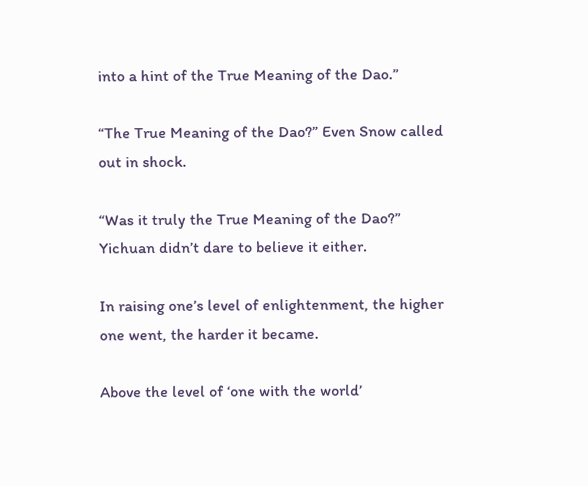into a hint of the True Meaning of the Dao.”

“The True Meaning of the Dao?” Even Snow called out in shock.

“Was it truly the True Meaning of the Dao?” Yichuan didn’t dare to believe it either.

In raising one’s level of enlightenment, the higher one went, the harder it became.

Above the level of ‘one with the world’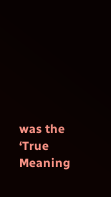was the ‘True Meaning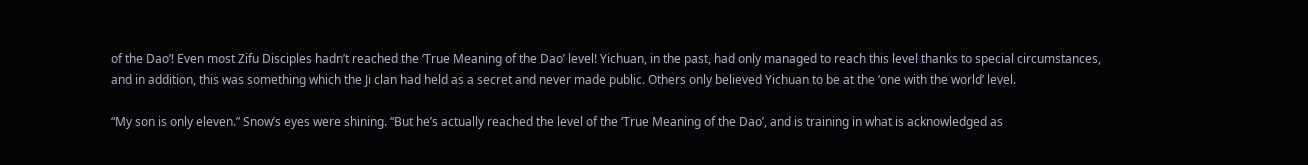of the Dao’! Even most Zifu Disciples hadn’t reached the ‘True Meaning of the Dao’ level! Yichuan, in the past, had only managed to reach this level thanks to special circumstances, and in addition, this was something which the Ji clan had held as a secret and never made public. Others only believed Yichuan to be at the ‘one with the world’ level.

“My son is only eleven.” Snow’s eyes were shining. “But he’s actually reached the level of the ‘True Meaning of the Dao’, and is training in what is acknowledged as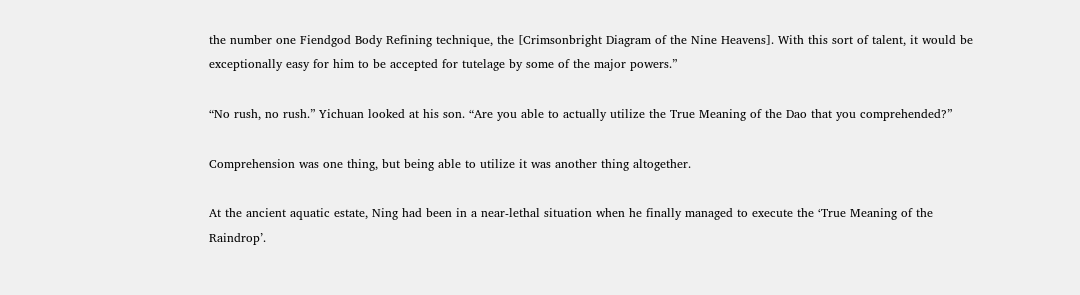the number one Fiendgod Body Refining technique, the [Crimsonbright Diagram of the Nine Heavens]. With this sort of talent, it would be exceptionally easy for him to be accepted for tutelage by some of the major powers.”

“No rush, no rush.” Yichuan looked at his son. “Are you able to actually utilize the True Meaning of the Dao that you comprehended?”

Comprehension was one thing, but being able to utilize it was another thing altogether.

At the ancient aquatic estate, Ning had been in a near-lethal situation when he finally managed to execute the ‘True Meaning of the Raindrop’.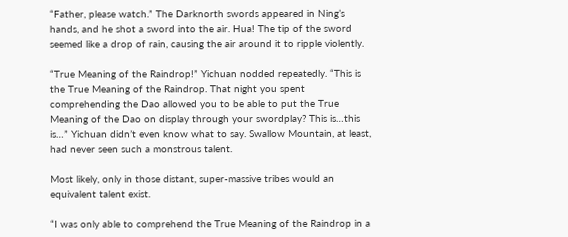“Father, please watch.” The Darknorth swords appeared in Ning’s hands, and he shot a sword into the air. Hua! The tip of the sword seemed like a drop of rain, causing the air around it to ripple violently.

“True Meaning of the Raindrop!” Yichuan nodded repeatedly. “This is the True Meaning of the Raindrop. That night you spent comprehending the Dao allowed you to be able to put the True Meaning of the Dao on display through your swordplay? This is…this is…” Yichuan didn’t even know what to say. Swallow Mountain, at least, had never seen such a monstrous talent.

Most likely, only in those distant, super-massive tribes would an equivalent talent exist.

“I was only able to comprehend the True Meaning of the Raindrop in a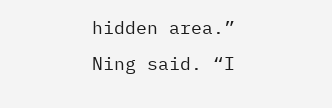hidden area.” Ning said. “I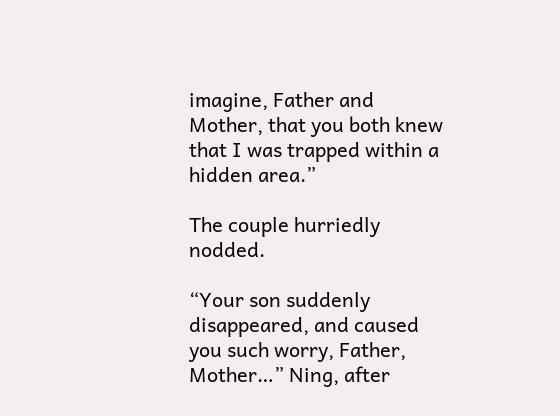imagine, Father and Mother, that you both knew that I was trapped within a hidden area.”

The couple hurriedly nodded.

“Your son suddenly disappeared, and caused you such worry, Father, Mother…” Ning, after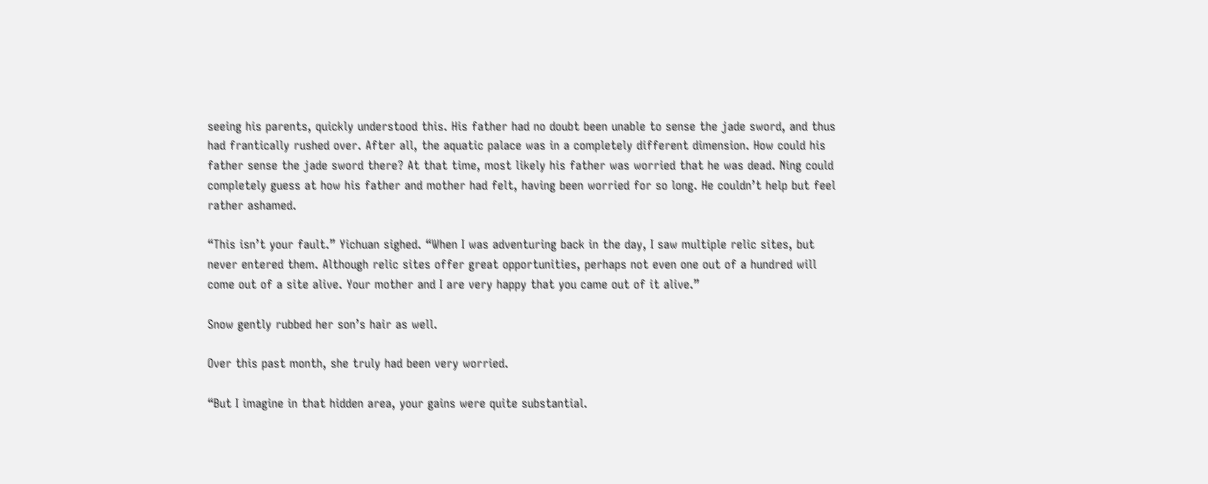seeing his parents, quickly understood this. His father had no doubt been unable to sense the jade sword, and thus had frantically rushed over. After all, the aquatic palace was in a completely different dimension. How could his father sense the jade sword there? At that time, most likely his father was worried that he was dead. Ning could completely guess at how his father and mother had felt, having been worried for so long. He couldn’t help but feel rather ashamed.

“This isn’t your fault.” Yichuan sighed. “When I was adventuring back in the day, I saw multiple relic sites, but never entered them. Although relic sites offer great opportunities, perhaps not even one out of a hundred will come out of a site alive. Your mother and I are very happy that you came out of it alive.”

Snow gently rubbed her son’s hair as well.

Over this past month, she truly had been very worried.

“But I imagine in that hidden area, your gains were quite substantial.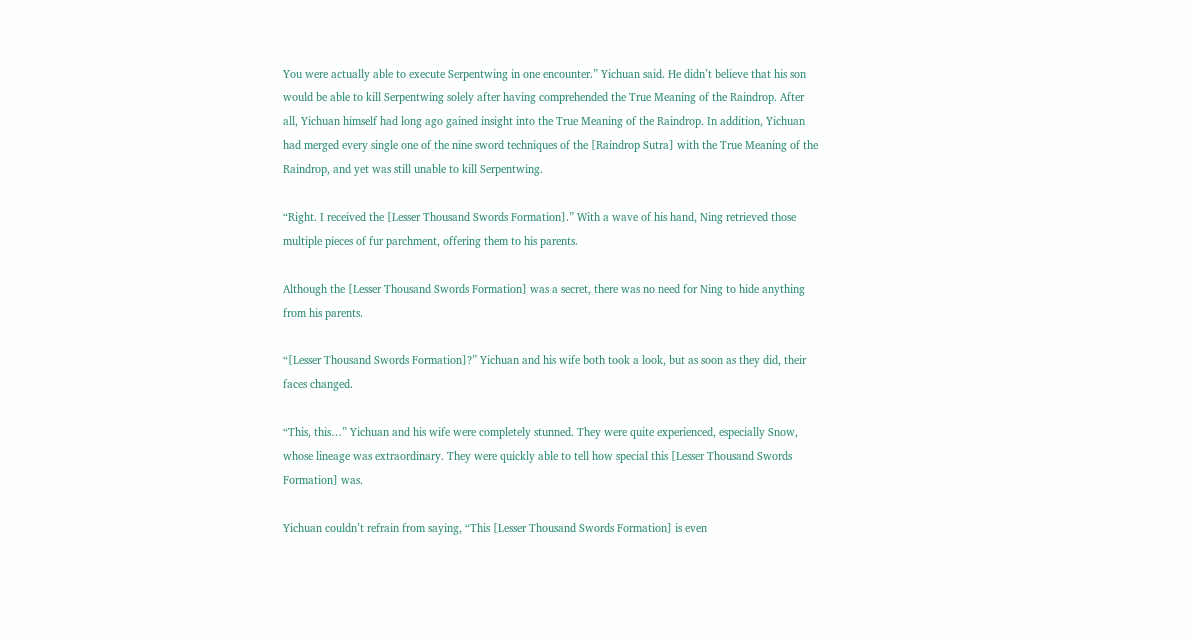You were actually able to execute Serpentwing in one encounter.” Yichuan said. He didn’t believe that his son would be able to kill Serpentwing solely after having comprehended the True Meaning of the Raindrop. After all, Yichuan himself had long ago gained insight into the True Meaning of the Raindrop. In addition, Yichuan had merged every single one of the nine sword techniques of the [Raindrop Sutra] with the True Meaning of the Raindrop, and yet was still unable to kill Serpentwing.

“Right. I received the [Lesser Thousand Swords Formation].” With a wave of his hand, Ning retrieved those multiple pieces of fur parchment, offering them to his parents.

Although the [Lesser Thousand Swords Formation] was a secret, there was no need for Ning to hide anything from his parents.

“[Lesser Thousand Swords Formation]?” Yichuan and his wife both took a look, but as soon as they did, their faces changed.

“This, this…” Yichuan and his wife were completely stunned. They were quite experienced, especially Snow, whose lineage was extraordinary. They were quickly able to tell how special this [Lesser Thousand Swords Formation] was.

Yichuan couldn’t refrain from saying, “This [Lesser Thousand Swords Formation] is even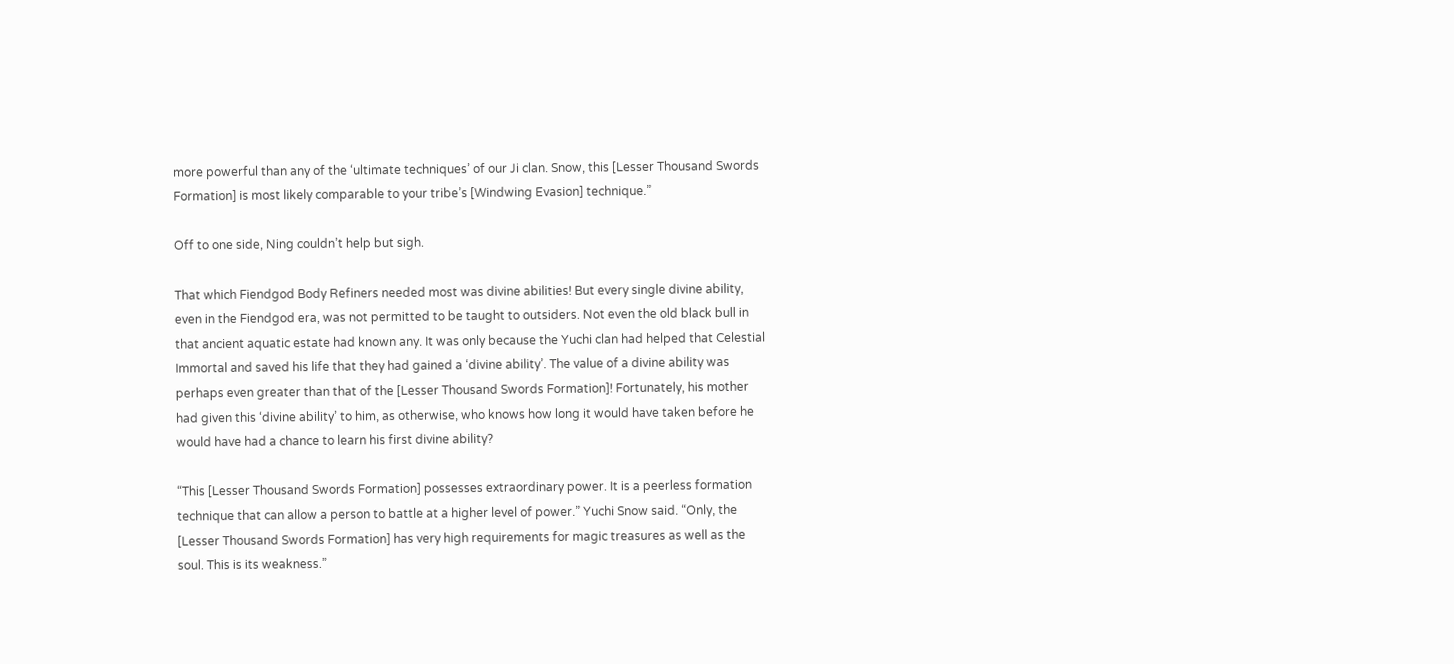more powerful than any of the ‘ultimate techniques’ of our Ji clan. Snow, this [Lesser Thousand Swords Formation] is most likely comparable to your tribe’s [Windwing Evasion] technique.”

Off to one side, Ning couldn’t help but sigh.

That which Fiendgod Body Refiners needed most was divine abilities! But every single divine ability, even in the Fiendgod era, was not permitted to be taught to outsiders. Not even the old black bull in that ancient aquatic estate had known any. It was only because the Yuchi clan had helped that Celestial Immortal and saved his life that they had gained a ‘divine ability’. The value of a divine ability was perhaps even greater than that of the [Lesser Thousand Swords Formation]! Fortunately, his mother had given this ‘divine ability’ to him, as otherwise, who knows how long it would have taken before he would have had a chance to learn his first divine ability?

“This [Lesser Thousand Swords Formation] possesses extraordinary power. It is a peerless formation technique that can allow a person to battle at a higher level of power.” Yuchi Snow said. “Only, the [Lesser Thousand Swords Formation] has very high requirements for magic treasures as well as the soul. This is its weakness.”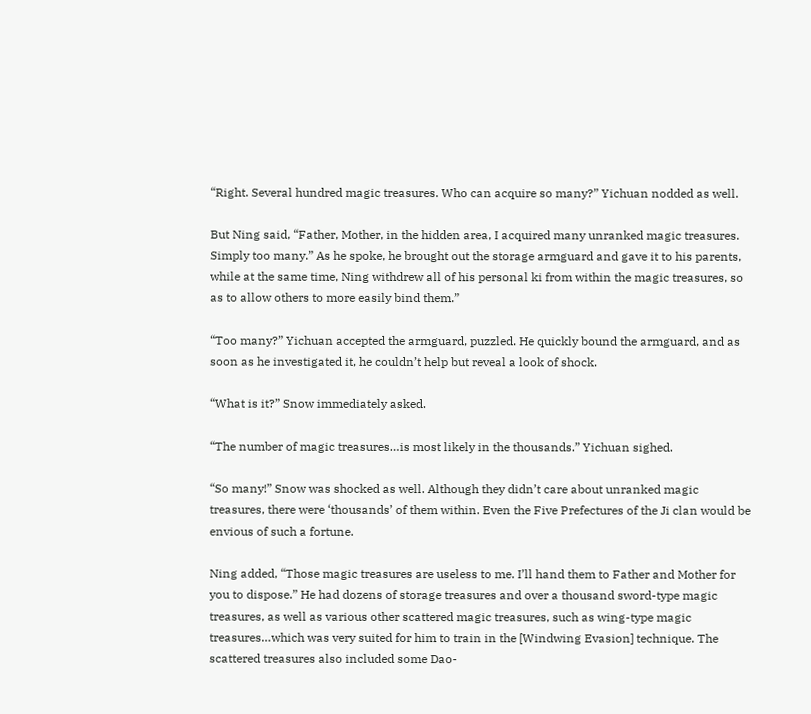“Right. Several hundred magic treasures. Who can acquire so many?” Yichuan nodded as well.

But Ning said, “Father, Mother, in the hidden area, I acquired many unranked magic treasures. Simply too many.” As he spoke, he brought out the storage armguard and gave it to his parents, while at the same time, Ning withdrew all of his personal ki from within the magic treasures, so as to allow others to more easily bind them.”

“Too many?” Yichuan accepted the armguard, puzzled. He quickly bound the armguard, and as soon as he investigated it, he couldn’t help but reveal a look of shock.

“What is it?” Snow immediately asked.

“The number of magic treasures…is most likely in the thousands.” Yichuan sighed.

“So many!” Snow was shocked as well. Although they didn’t care about unranked magic treasures, there were ‘thousands’ of them within. Even the Five Prefectures of the Ji clan would be envious of such a fortune.

Ning added, “Those magic treasures are useless to me. I’ll hand them to Father and Mother for you to dispose.” He had dozens of storage treasures and over a thousand sword-type magic treasures, as well as various other scattered magic treasures, such as wing-type magic treasures…which was very suited for him to train in the [Windwing Evasion] technique. The scattered treasures also included some Dao-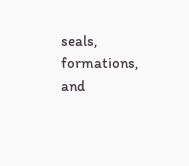seals, formations, and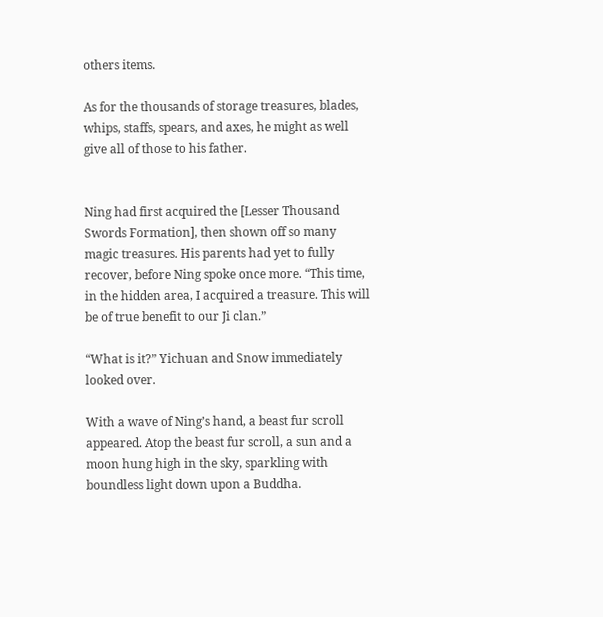others items.

As for the thousands of storage treasures, blades, whips, staffs, spears, and axes, he might as well give all of those to his father.


Ning had first acquired the [Lesser Thousand Swords Formation], then shown off so many magic treasures. His parents had yet to fully recover, before Ning spoke once more. “This time, in the hidden area, I acquired a treasure. This will be of true benefit to our Ji clan.”

“What is it?” Yichuan and Snow immediately looked over.

With a wave of Ning’s hand, a beast fur scroll appeared. Atop the beast fur scroll, a sun and a moon hung high in the sky, sparkling with boundless light down upon a Buddha.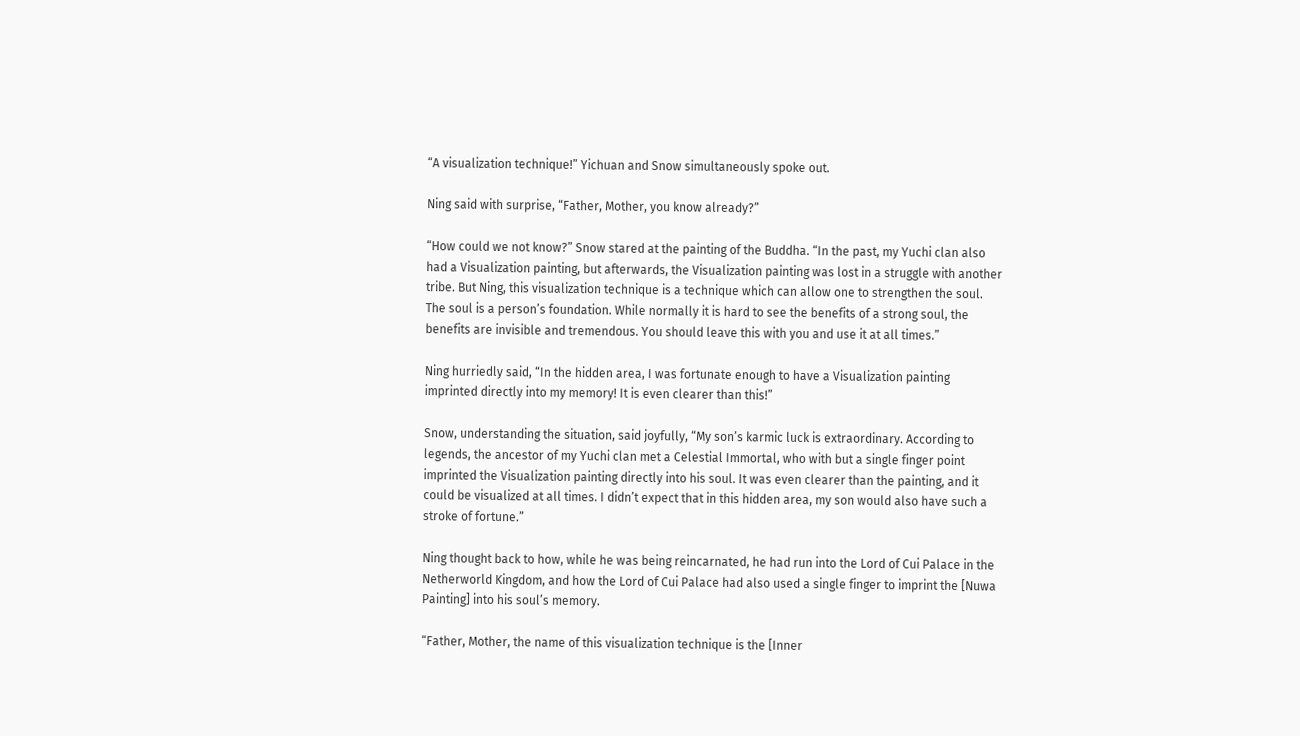“A visualization technique!” Yichuan and Snow simultaneously spoke out.

Ning said with surprise, “Father, Mother, you know already?”

“How could we not know?” Snow stared at the painting of the Buddha. “In the past, my Yuchi clan also had a Visualization painting, but afterwards, the Visualization painting was lost in a struggle with another tribe. But Ning, this visualization technique is a technique which can allow one to strengthen the soul. The soul is a person’s foundation. While normally it is hard to see the benefits of a strong soul, the benefits are invisible and tremendous. You should leave this with you and use it at all times.”

Ning hurriedly said, “In the hidden area, I was fortunate enough to have a Visualization painting imprinted directly into my memory! It is even clearer than this!”

Snow, understanding the situation, said joyfully, “My son’s karmic luck is extraordinary. According to legends, the ancestor of my Yuchi clan met a Celestial Immortal, who with but a single finger point imprinted the Visualization painting directly into his soul. It was even clearer than the painting, and it could be visualized at all times. I didn’t expect that in this hidden area, my son would also have such a stroke of fortune.”

Ning thought back to how, while he was being reincarnated, he had run into the Lord of Cui Palace in the Netherworld Kingdom, and how the Lord of Cui Palace had also used a single finger to imprint the [Nuwa Painting] into his soul’s memory.

“Father, Mother, the name of this visualization technique is the [Inner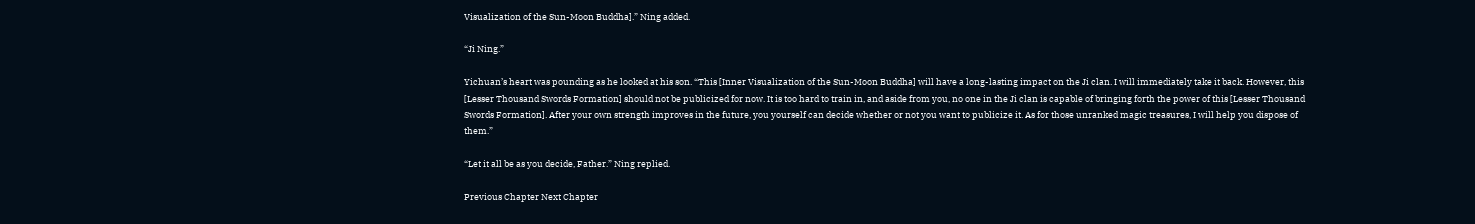Visualization of the Sun-Moon Buddha].” Ning added.

“Ji Ning.”

Yichuan’s heart was pounding as he looked at his son. “This [Inner Visualization of the Sun-Moon Buddha] will have a long-lasting impact on the Ji clan. I will immediately take it back. However, this [Lesser Thousand Swords Formation] should not be publicized for now. It is too hard to train in, and aside from you, no one in the Ji clan is capable of bringing forth the power of this [Lesser Thousand Swords Formation]. After your own strength improves in the future, you yourself can decide whether or not you want to publicize it. As for those unranked magic treasures, I will help you dispose of them.”

“Let it all be as you decide, Father.” Ning replied.

Previous Chapter Next Chapter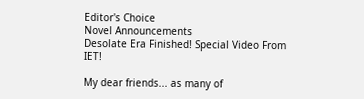Editor's Choice
Novel Announcements
Desolate Era Finished! Special Video From IET!

My dear friends... as many of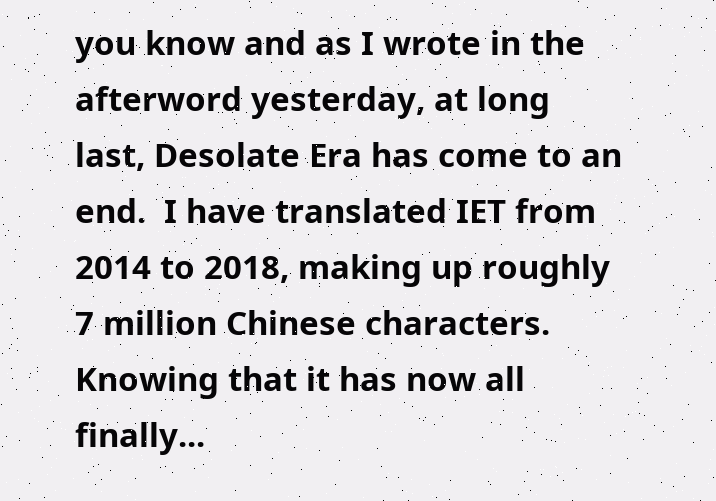you know and as I wrote in the afterword yesterday, at long last, Desolate Era has come to an end.  I have translated IET from 2014 to 2018, making up roughly 7 million Chinese characters.  Knowing that it has now all finally...